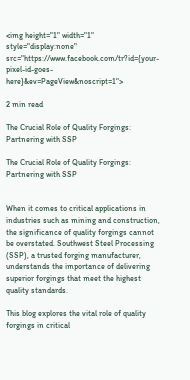<img height="1" width="1" style="display:none" src="https://www.facebook.com/tr?id={your-pixel-id-goes-here}&ev=PageView&noscript=1">

2 min read

The Crucial Role of Quality Forgings: Partnering with SSP

The Crucial Role of Quality Forgings: Partnering with SSP


When it comes to critical applications in industries such as mining and construction, the significance of quality forgings cannot be overstated. Southwest Steel Processing (SSP), a trusted forging manufacturer, understands the importance of delivering superior forgings that meet the highest quality standards.

This blog explores the vital role of quality forgings in critical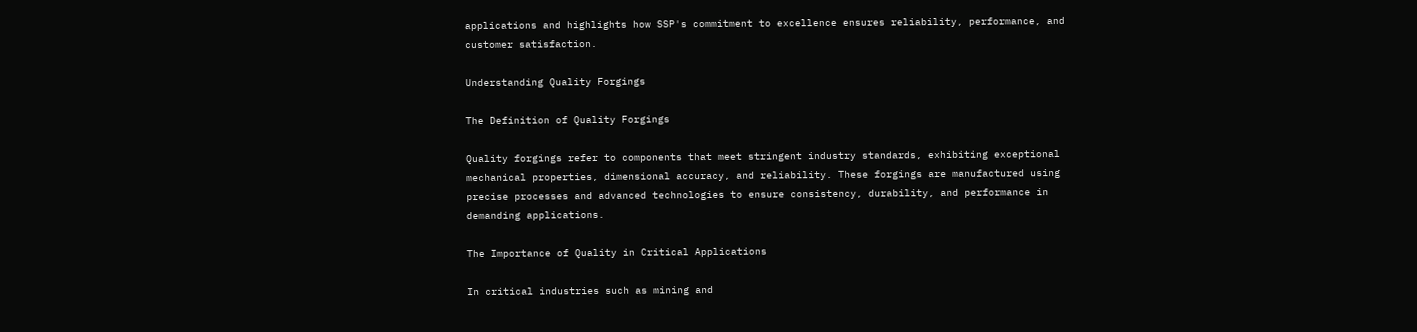applications and highlights how SSP's commitment to excellence ensures reliability, performance, and customer satisfaction.

Understanding Quality Forgings

The Definition of Quality Forgings

Quality forgings refer to components that meet stringent industry standards, exhibiting exceptional mechanical properties, dimensional accuracy, and reliability. These forgings are manufactured using precise processes and advanced technologies to ensure consistency, durability, and performance in demanding applications.

The Importance of Quality in Critical Applications

In critical industries such as mining and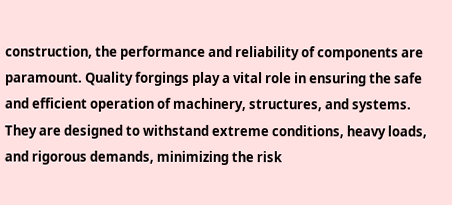construction, the performance and reliability of components are paramount. Quality forgings play a vital role in ensuring the safe and efficient operation of machinery, structures, and systems. They are designed to withstand extreme conditions, heavy loads, and rigorous demands, minimizing the risk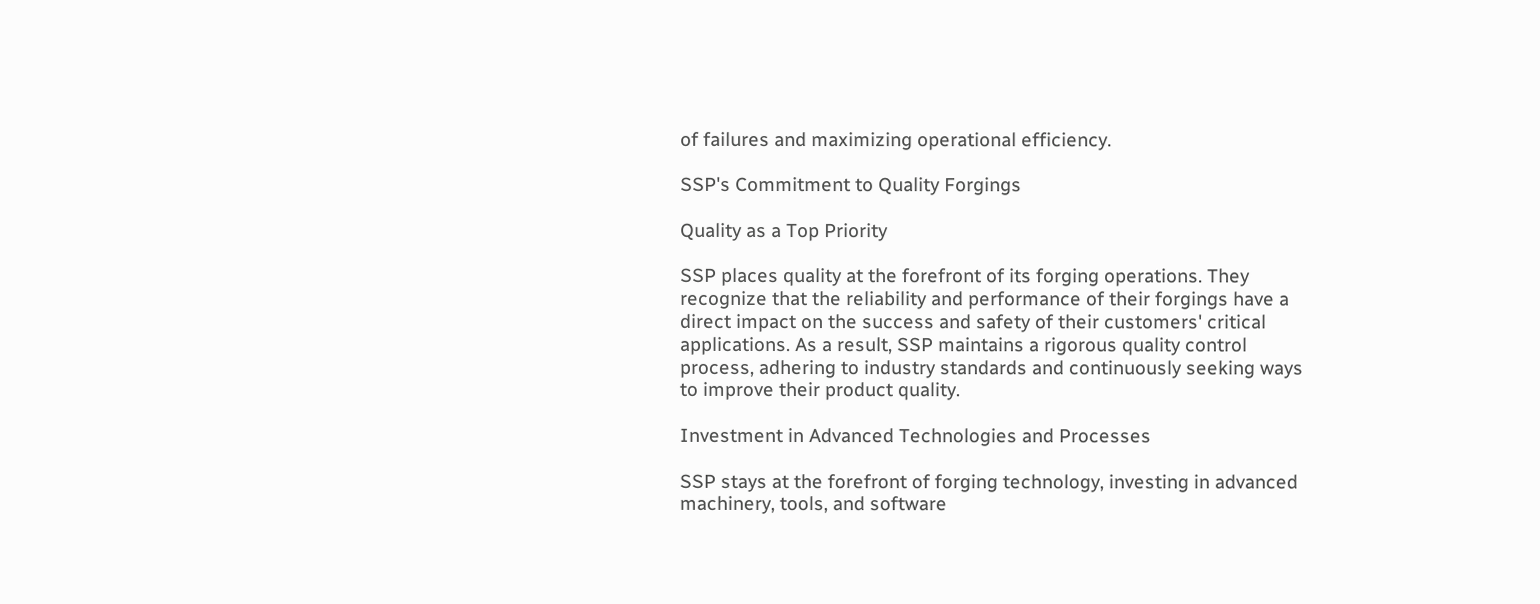of failures and maximizing operational efficiency.

SSP's Commitment to Quality Forgings

Quality as a Top Priority

SSP places quality at the forefront of its forging operations. They recognize that the reliability and performance of their forgings have a direct impact on the success and safety of their customers' critical applications. As a result, SSP maintains a rigorous quality control process, adhering to industry standards and continuously seeking ways to improve their product quality.

Investment in Advanced Technologies and Processes

SSP stays at the forefront of forging technology, investing in advanced machinery, tools, and software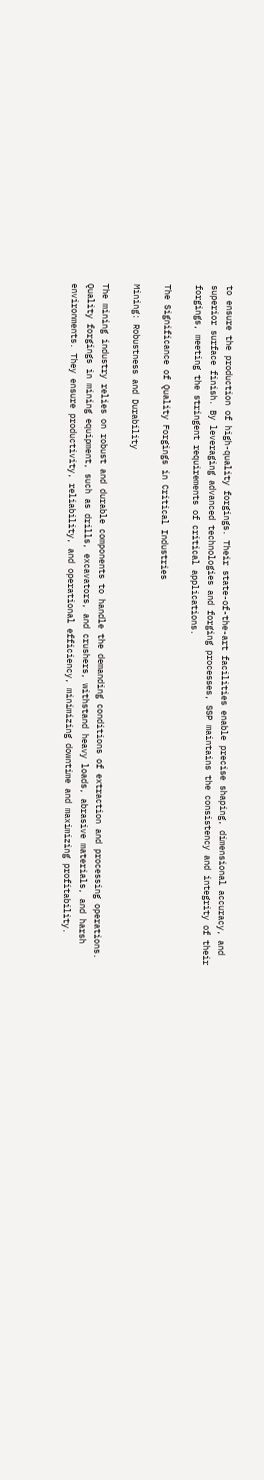to ensure the production of high-quality forgings. Their state-of-the-art facilities enable precise shaping, dimensional accuracy, and superior surface finish. By leveraging advanced technologies and forging processes, SSP maintains the consistency and integrity of their forgings, meeting the stringent requirements of critical applications.

The Significance of Quality Forgings in Critical Industries

Mining: Robustness and Durability

The mining industry relies on robust and durable components to handle the demanding conditions of extraction and processing operations. Quality forgings in mining equipment, such as drills, excavators, and crushers, withstand heavy loads, abrasive materials, and harsh environments. They ensure productivity, reliability, and operational efficiency, minimizing downtime and maximizing profitability.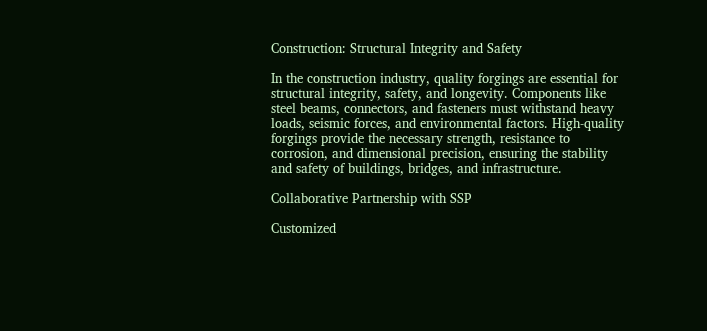Construction: Structural Integrity and Safety

In the construction industry, quality forgings are essential for structural integrity, safety, and longevity. Components like steel beams, connectors, and fasteners must withstand heavy loads, seismic forces, and environmental factors. High-quality forgings provide the necessary strength, resistance to corrosion, and dimensional precision, ensuring the stability and safety of buildings, bridges, and infrastructure.

Collaborative Partnership with SSP

Customized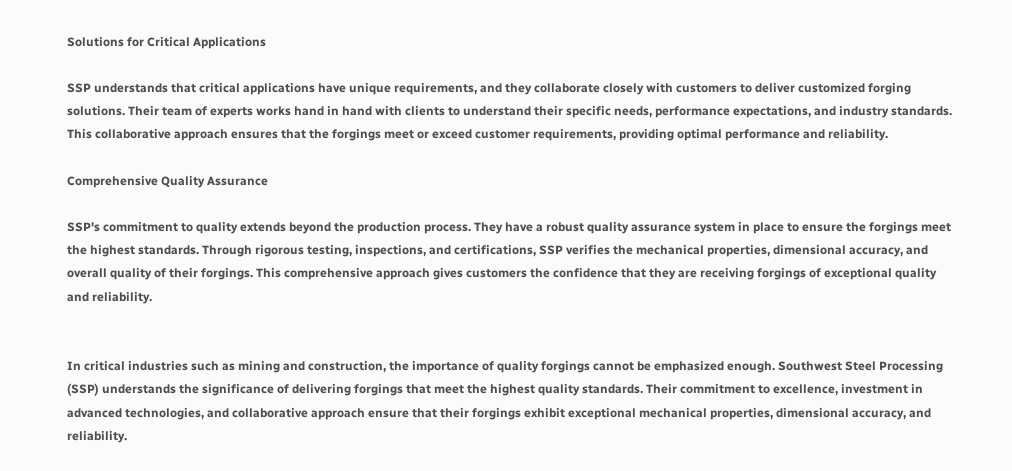Solutions for Critical Applications

SSP understands that critical applications have unique requirements, and they collaborate closely with customers to deliver customized forging solutions. Their team of experts works hand in hand with clients to understand their specific needs, performance expectations, and industry standards. This collaborative approach ensures that the forgings meet or exceed customer requirements, providing optimal performance and reliability.

Comprehensive Quality Assurance

SSP's commitment to quality extends beyond the production process. They have a robust quality assurance system in place to ensure the forgings meet the highest standards. Through rigorous testing, inspections, and certifications, SSP verifies the mechanical properties, dimensional accuracy, and overall quality of their forgings. This comprehensive approach gives customers the confidence that they are receiving forgings of exceptional quality and reliability.


In critical industries such as mining and construction, the importance of quality forgings cannot be emphasized enough. Southwest Steel Processing (SSP) understands the significance of delivering forgings that meet the highest quality standards. Their commitment to excellence, investment in advanced technologies, and collaborative approach ensure that their forgings exhibit exceptional mechanical properties, dimensional accuracy, and reliability.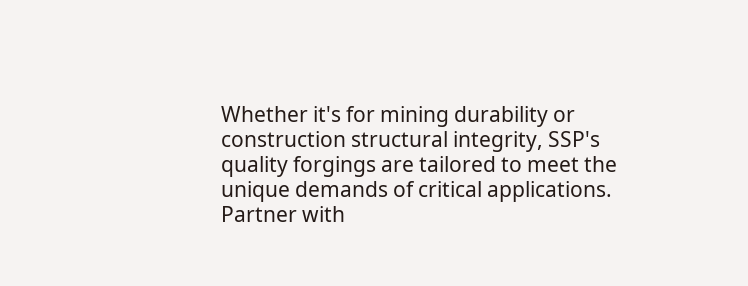Whether it's for mining durability or construction structural integrity, SSP's quality forgings are tailored to meet the unique demands of critical applications. Partner with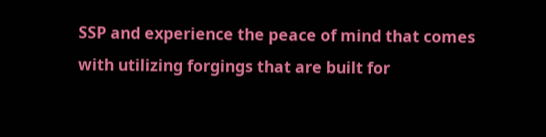SSP and experience the peace of mind that comes with utilizing forgings that are built for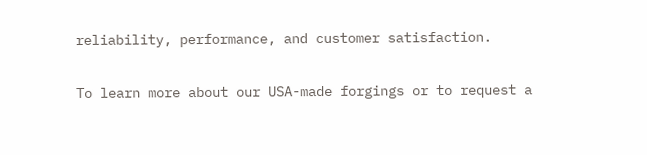reliability, performance, and customer satisfaction.

To learn more about our USA-made forgings or to request a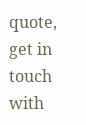quote, get in touch with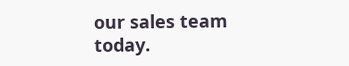our sales team today.